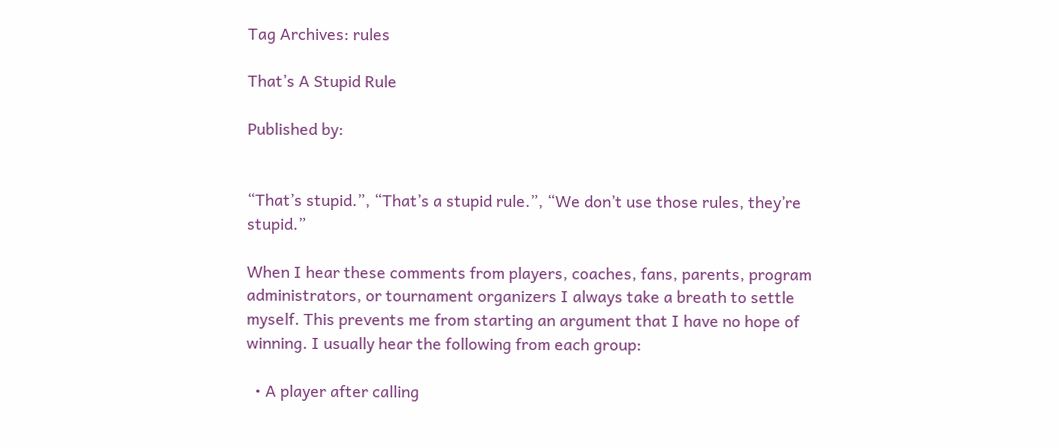Tag Archives: rules

That’s A Stupid Rule

Published by:


“That’s stupid.”, “That’s a stupid rule.”, “We don’t use those rules, they’re stupid.”

When I hear these comments from players, coaches, fans, parents, program administrators, or tournament organizers I always take a breath to settle myself. This prevents me from starting an argument that I have no hope of winning. I usually hear the following from each group:

  • A player after calling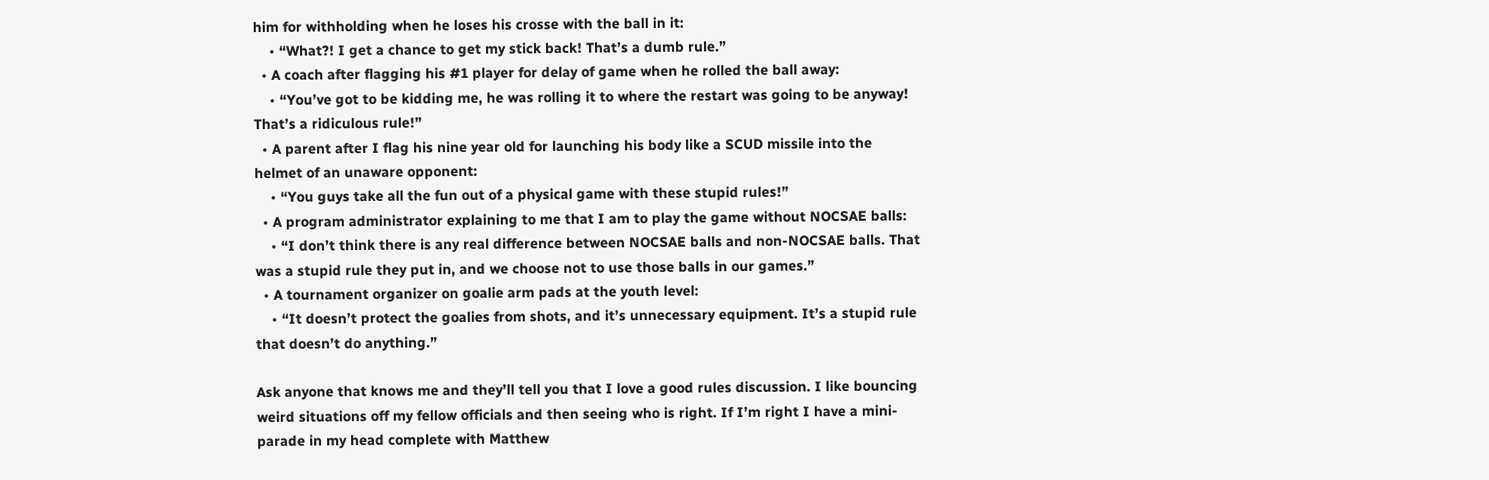him for withholding when he loses his crosse with the ball in it:
    • “What?! I get a chance to get my stick back! That’s a dumb rule.”
  • A coach after flagging his #1 player for delay of game when he rolled the ball away:
    • “You’ve got to be kidding me, he was rolling it to where the restart was going to be anyway! That’s a ridiculous rule!”
  • A parent after I flag his nine year old for launching his body like a SCUD missile into the helmet of an unaware opponent:
    • “You guys take all the fun out of a physical game with these stupid rules!”
  • A program administrator explaining to me that I am to play the game without NOCSAE balls:
    • “I don’t think there is any real difference between NOCSAE balls and non-NOCSAE balls. That was a stupid rule they put in, and we choose not to use those balls in our games.”
  • A tournament organizer on goalie arm pads at the youth level:
    • “It doesn’t protect the goalies from shots, and it’s unnecessary equipment. It’s a stupid rule that doesn’t do anything.”

Ask anyone that knows me and they’ll tell you that I love a good rules discussion. I like bouncing weird situations off my fellow officials and then seeing who is right. If I’m right I have a mini-parade in my head complete with Matthew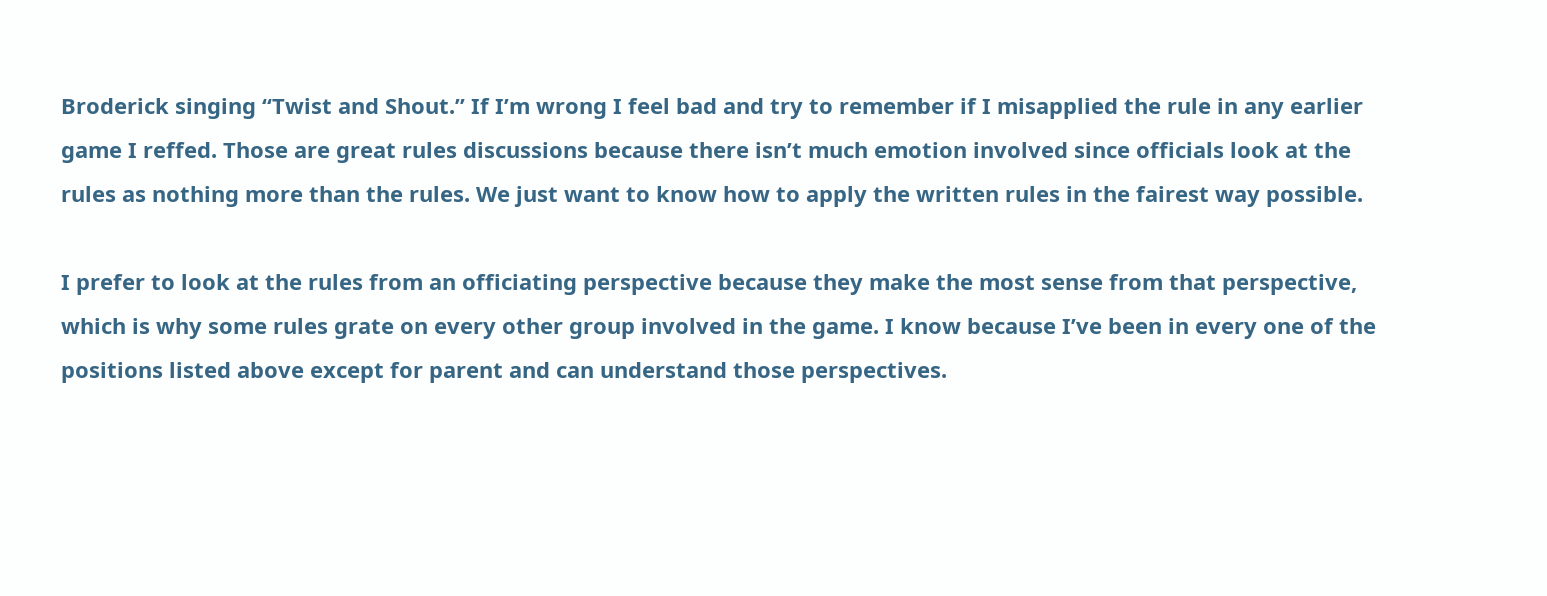Broderick singing “Twist and Shout.” If I’m wrong I feel bad and try to remember if I misapplied the rule in any earlier game I reffed. Those are great rules discussions because there isn’t much emotion involved since officials look at the rules as nothing more than the rules. We just want to know how to apply the written rules in the fairest way possible.

I prefer to look at the rules from an officiating perspective because they make the most sense from that perspective, which is why some rules grate on every other group involved in the game. I know because I’ve been in every one of the positions listed above except for parent and can understand those perspectives.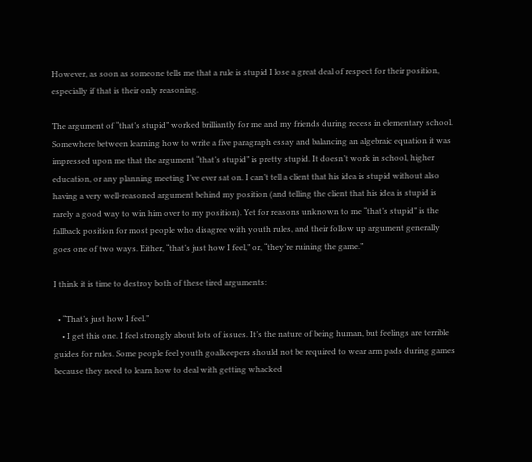However, as soon as someone tells me that a rule is stupid I lose a great deal of respect for their position, especially if that is their only reasoning.

The argument of “that’s stupid” worked brilliantly for me and my friends during recess in elementary school. Somewhere between learning how to write a five paragraph essay and balancing an algebraic equation it was impressed upon me that the argument “that’s stupid” is pretty stupid. It doesn’t work in school, higher education, or any planning meeting I’ve ever sat on. I can’t tell a client that his idea is stupid without also having a very well-reasoned argument behind my position (and telling the client that his idea is stupid is rarely a good way to win him over to my position). Yet for reasons unknown to me “that’s stupid” is the fallback position for most people who disagree with youth rules, and their follow up argument generally goes one of two ways. Either, “that’s just how I feel,” or, “they’re ruining the game.”

I think it is time to destroy both of these tired arguments:

  • “That’s just how I feel.”
    • I get this one. I feel strongly about lots of issues. It’s the nature of being human, but feelings are terrible guides for rules. Some people feel youth goalkeepers should not be required to wear arm pads during games because they need to learn how to deal with getting whacked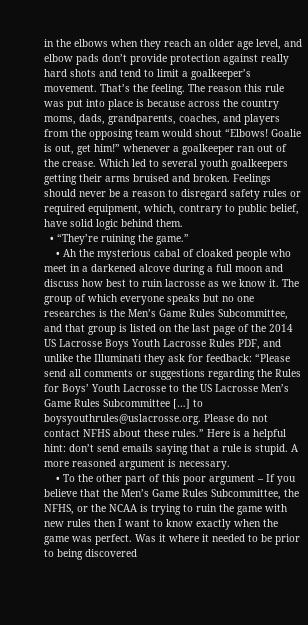in the elbows when they reach an older age level, and elbow pads don’t provide protection against really hard shots and tend to limit a goalkeeper’s movement. That’s the feeling. The reason this rule was put into place is because across the country moms, dads, grandparents, coaches, and players from the opposing team would shout “Elbows! Goalie is out, get him!” whenever a goalkeeper ran out of the crease. Which led to several youth goalkeepers getting their arms bruised and broken. Feelings should never be a reason to disregard safety rules or required equipment, which, contrary to public belief, have solid logic behind them.
  • “They’re ruining the game.”
    • Ah the mysterious cabal of cloaked people who meet in a darkened alcove during a full moon and discuss how best to ruin lacrosse as we know it. The group of which everyone speaks but no one researches is the Men’s Game Rules Subcommittee, and that group is listed on the last page of the 2014 US Lacrosse Boys Youth Lacrosse Rules PDF, and unlike the Illuminati they ask for feedback: “Please send all comments or suggestions regarding the Rules for Boys’ Youth Lacrosse to the US Lacrosse Men’s Game Rules Subcommittee […] to boysyouthrules@uslacrosse.org. Please do not contact NFHS about these rules.” Here is a helpful hint: don’t send emails saying that a rule is stupid. A more reasoned argument is necessary.
    • To the other part of this poor argument – If you believe that the Men’s Game Rules Subcommittee, the NFHS, or the NCAA is trying to ruin the game with new rules then I want to know exactly when the game was perfect. Was it where it needed to be prior to being discovered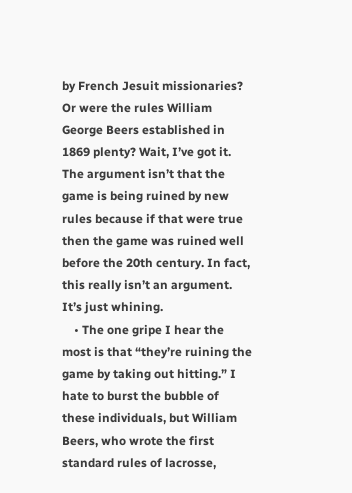by French Jesuit missionaries? Or were the rules William George Beers established in 1869 plenty? Wait, I’ve got it. The argument isn’t that the game is being ruined by new rules because if that were true then the game was ruined well before the 20th century. In fact, this really isn’t an argument. It’s just whining.
    • The one gripe I hear the most is that “they’re ruining the game by taking out hitting.” I hate to burst the bubble of these individuals, but William Beers, who wrote the first standard rules of lacrosse,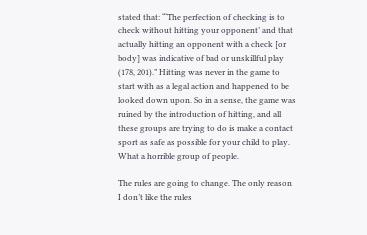stated that: “‘The perfection of checking is to check without hitting your opponent’ and that actually hitting an opponent with a check [or body] was indicative of bad or unskillful play (178, 201).” Hitting was never in the game to start with as a legal action and happened to be looked down upon. So in a sense, the game was ruined by the introduction of hitting, and all these groups are trying to do is make a contact sport as safe as possible for your child to play. What a horrible group of people.

The rules are going to change. The only reason I don’t like the rules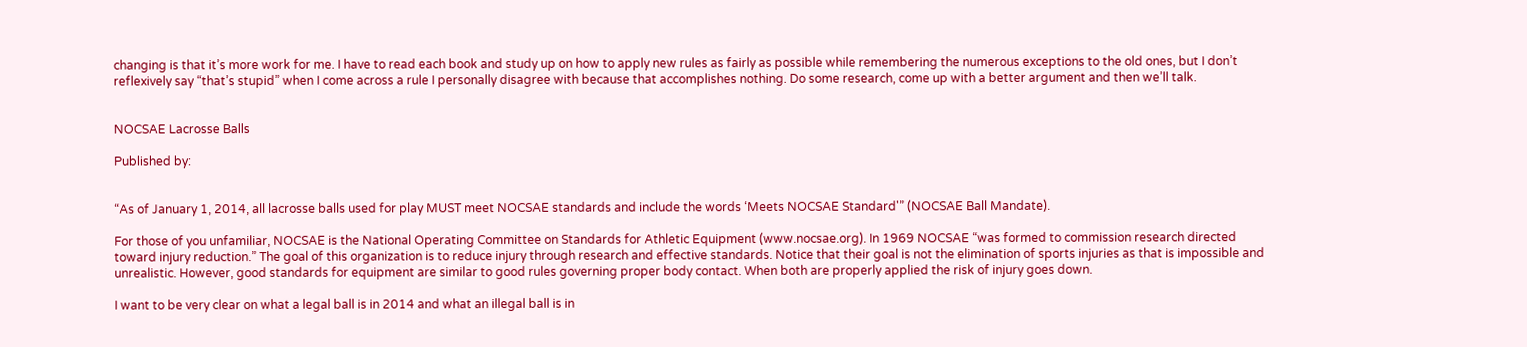changing is that it’s more work for me. I have to read each book and study up on how to apply new rules as fairly as possible while remembering the numerous exceptions to the old ones, but I don’t reflexively say “that’s stupid” when I come across a rule I personally disagree with because that accomplishes nothing. Do some research, come up with a better argument and then we’ll talk.


NOCSAE Lacrosse Balls

Published by:


“As of January 1, 2014, all lacrosse balls used for play MUST meet NOCSAE standards and include the words ‘Meets NOCSAE Standard'” (NOCSAE Ball Mandate).

For those of you unfamiliar, NOCSAE is the National Operating Committee on Standards for Athletic Equipment (www.nocsae.org). In 1969 NOCSAE “was formed to commission research directed toward injury reduction.” The goal of this organization is to reduce injury through research and effective standards. Notice that their goal is not the elimination of sports injuries as that is impossible and unrealistic. However, good standards for equipment are similar to good rules governing proper body contact. When both are properly applied the risk of injury goes down.

I want to be very clear on what a legal ball is in 2014 and what an illegal ball is in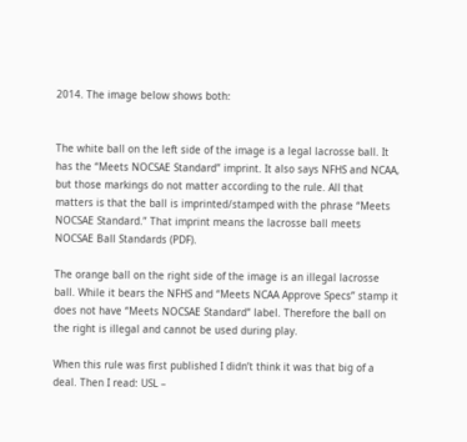2014. The image below shows both:


The white ball on the left side of the image is a legal lacrosse ball. It has the “Meets NOCSAE Standard” imprint. It also says NFHS and NCAA, but those markings do not matter according to the rule. All that matters is that the ball is imprinted/stamped with the phrase “Meets NOCSAE Standard.” That imprint means the lacrosse ball meets NOCSAE Ball Standards (PDF).

The orange ball on the right side of the image is an illegal lacrosse ball. While it bears the NFHS and “Meets NCAA Approve Specs” stamp it does not have “Meets NOCSAE Standard” label. Therefore the ball on the right is illegal and cannot be used during play.

When this rule was first published I didn’t think it was that big of a deal. Then I read: USL –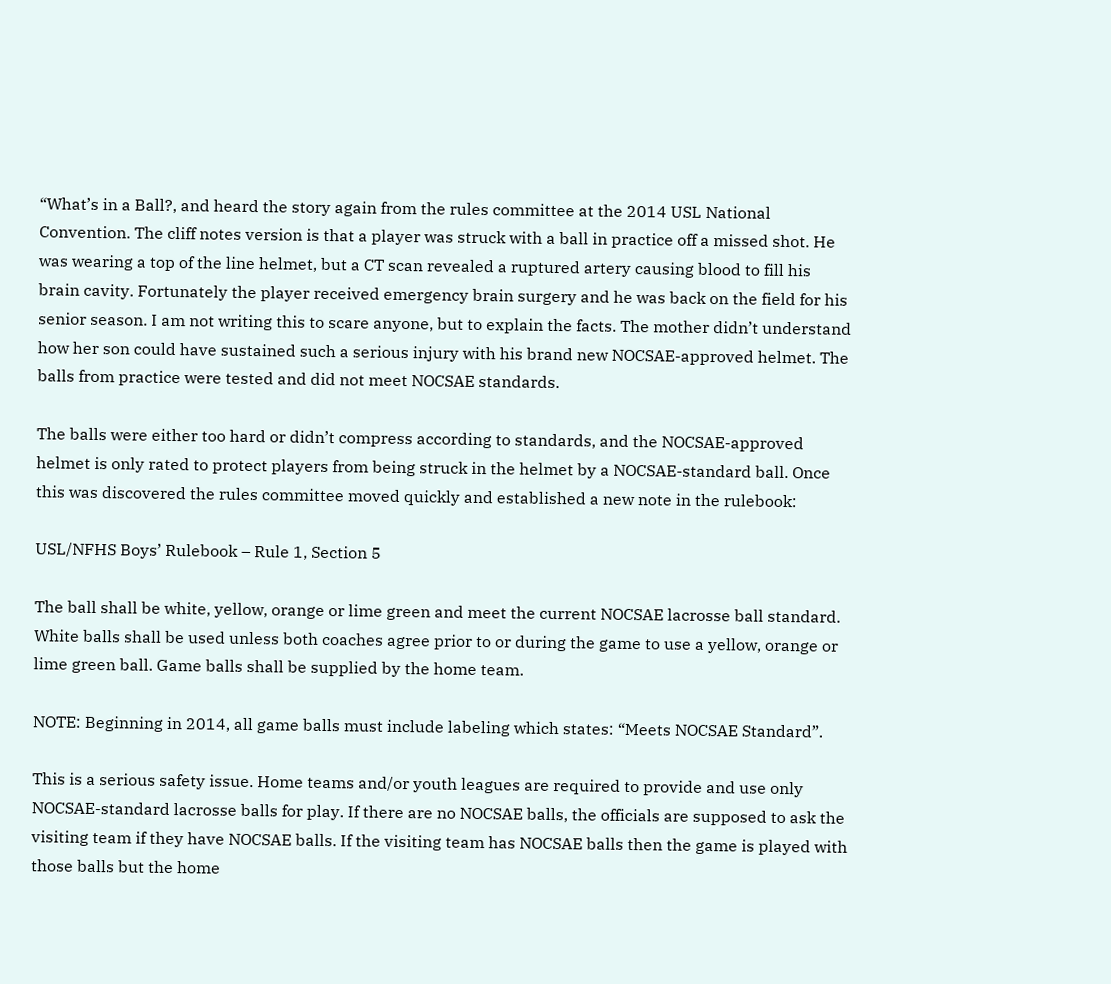“What’s in a Ball?, and heard the story again from the rules committee at the 2014 USL National Convention. The cliff notes version is that a player was struck with a ball in practice off a missed shot. He was wearing a top of the line helmet, but a CT scan revealed a ruptured artery causing blood to fill his brain cavity. Fortunately the player received emergency brain surgery and he was back on the field for his senior season. I am not writing this to scare anyone, but to explain the facts. The mother didn’t understand how her son could have sustained such a serious injury with his brand new NOCSAE-approved helmet. The balls from practice were tested and did not meet NOCSAE standards.

The balls were either too hard or didn’t compress according to standards, and the NOCSAE-approved helmet is only rated to protect players from being struck in the helmet by a NOCSAE-standard ball. Once this was discovered the rules committee moved quickly and established a new note in the rulebook:

USL/NFHS Boys’ Rulebook – Rule 1, Section 5

The ball shall be white, yellow, orange or lime green and meet the current NOCSAE lacrosse ball standard. White balls shall be used unless both coaches agree prior to or during the game to use a yellow, orange or lime green ball. Game balls shall be supplied by the home team.

NOTE: Beginning in 2014, all game balls must include labeling which states: “Meets NOCSAE Standard”.

This is a serious safety issue. Home teams and/or youth leagues are required to provide and use only NOCSAE-standard lacrosse balls for play. If there are no NOCSAE balls, the officials are supposed to ask the visiting team if they have NOCSAE balls. If the visiting team has NOCSAE balls then the game is played with those balls but the home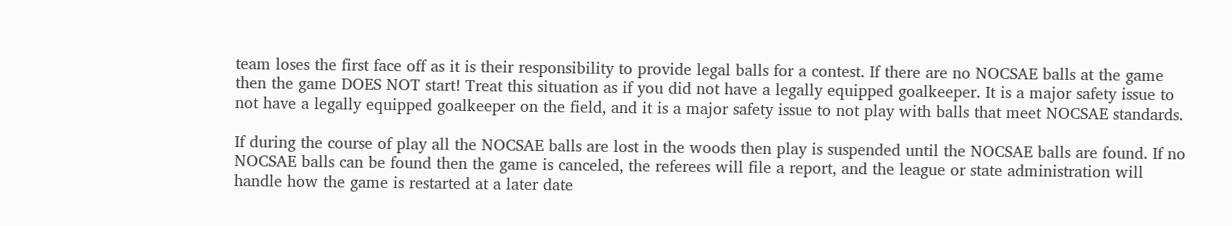team loses the first face off as it is their responsibility to provide legal balls for a contest. If there are no NOCSAE balls at the game then the game DOES NOT start! Treat this situation as if you did not have a legally equipped goalkeeper. It is a major safety issue to not have a legally equipped goalkeeper on the field, and it is a major safety issue to not play with balls that meet NOCSAE standards.

If during the course of play all the NOCSAE balls are lost in the woods then play is suspended until the NOCSAE balls are found. If no NOCSAE balls can be found then the game is canceled, the referees will file a report, and the league or state administration will handle how the game is restarted at a later date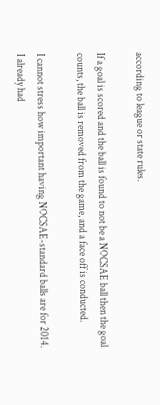according to league or state rules.

If a goal is scored and the ball is found to not be a NOCSAE ball then the goal counts, the ball is removed from the game, and a face off is conducted.

I cannot stress how important having NOCSAE-standard balls are for 2014. I already had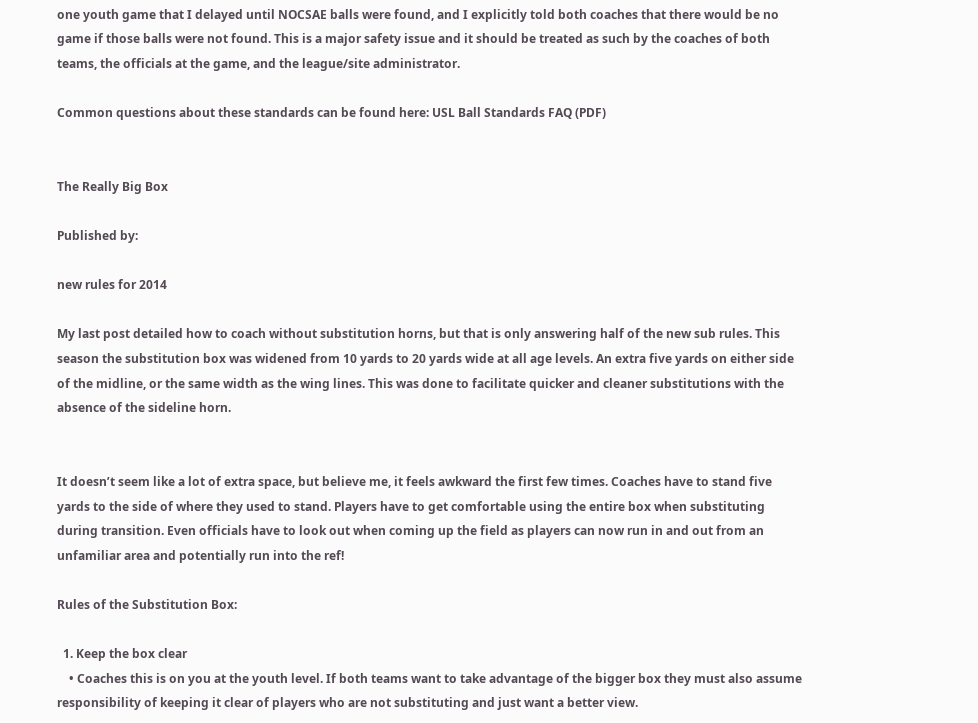one youth game that I delayed until NOCSAE balls were found, and I explicitly told both coaches that there would be no game if those balls were not found. This is a major safety issue and it should be treated as such by the coaches of both teams, the officials at the game, and the league/site administrator.

Common questions about these standards can be found here: USL Ball Standards FAQ (PDF)


The Really Big Box

Published by:

new rules for 2014

My last post detailed how to coach without substitution horns, but that is only answering half of the new sub rules. This season the substitution box was widened from 10 yards to 20 yards wide at all age levels. An extra five yards on either side of the midline, or the same width as the wing lines. This was done to facilitate quicker and cleaner substitutions with the absence of the sideline horn.


It doesn’t seem like a lot of extra space, but believe me, it feels awkward the first few times. Coaches have to stand five yards to the side of where they used to stand. Players have to get comfortable using the entire box when substituting during transition. Even officials have to look out when coming up the field as players can now run in and out from an unfamiliar area and potentially run into the ref!

Rules of the Substitution Box:

  1. Keep the box clear
    • Coaches this is on you at the youth level. If both teams want to take advantage of the bigger box they must also assume responsibility of keeping it clear of players who are not substituting and just want a better view.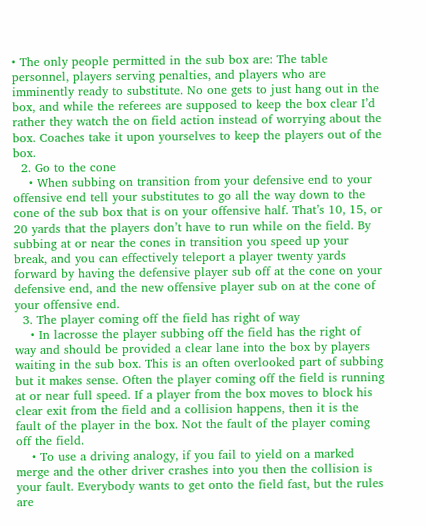• The only people permitted in the sub box are: The table personnel, players serving penalties, and players who are imminently ready to substitute. No one gets to just hang out in the box, and while the referees are supposed to keep the box clear I’d rather they watch the on field action instead of worrying about the box. Coaches take it upon yourselves to keep the players out of the box.
  2. Go to the cone
    • When subbing on transition from your defensive end to your offensive end tell your substitutes to go all the way down to the cone of the sub box that is on your offensive half. That’s 10, 15, or 20 yards that the players don’t have to run while on the field. By subbing at or near the cones in transition you speed up your break, and you can effectively teleport a player twenty yards forward by having the defensive player sub off at the cone on your defensive end, and the new offensive player sub on at the cone of your offensive end.
  3. The player coming off the field has right of way
    • In lacrosse the player subbing off the field has the right of way and should be provided a clear lane into the box by players waiting in the sub box. This is an often overlooked part of subbing but it makes sense. Often the player coming off the field is running at or near full speed. If a player from the box moves to block his clear exit from the field and a collision happens, then it is the fault of the player in the box. Not the fault of the player coming off the field.
    • To use a driving analogy, if you fail to yield on a marked merge and the other driver crashes into you then the collision is your fault. Everybody wants to get onto the field fast, but the rules are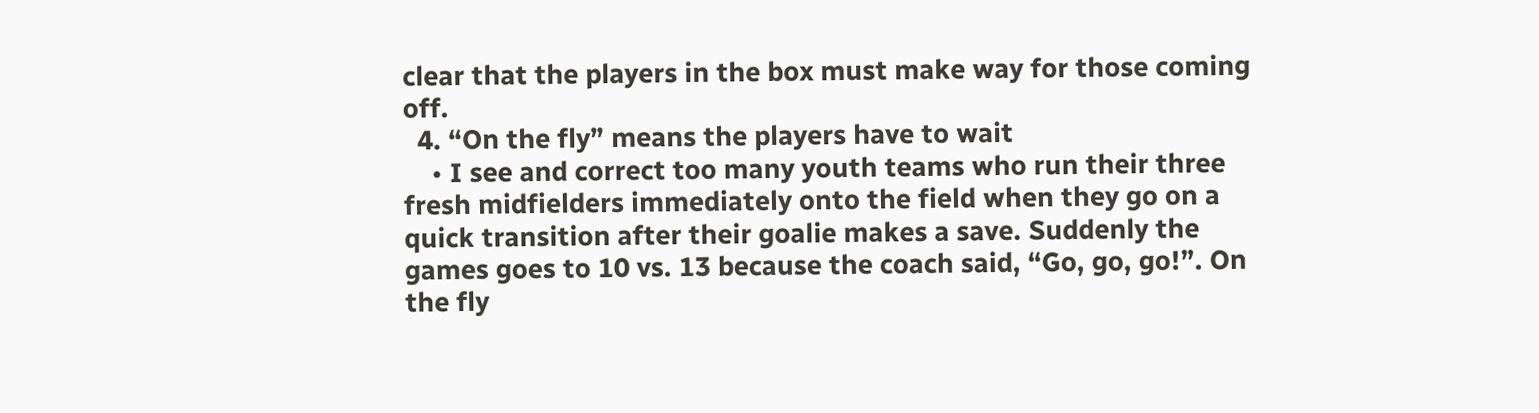clear that the players in the box must make way for those coming off.
  4. “On the fly” means the players have to wait
    • I see and correct too many youth teams who run their three fresh midfielders immediately onto the field when they go on a quick transition after their goalie makes a save. Suddenly the games goes to 10 vs. 13 because the coach said, “Go, go, go!”. On the fly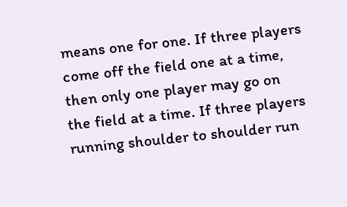means one for one. If three players come off the field one at a time, then only one player may go on the field at a time. If three players running shoulder to shoulder run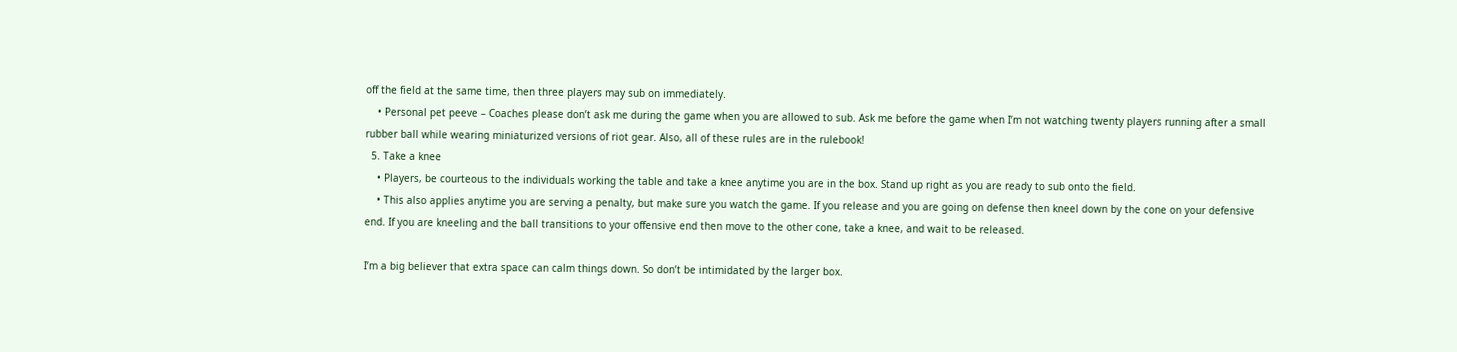off the field at the same time, then three players may sub on immediately.
    • Personal pet peeve – Coaches please don’t ask me during the game when you are allowed to sub. Ask me before the game when I’m not watching twenty players running after a small rubber ball while wearing miniaturized versions of riot gear. Also, all of these rules are in the rulebook!
  5. Take a knee
    • Players, be courteous to the individuals working the table and take a knee anytime you are in the box. Stand up right as you are ready to sub onto the field.
    • This also applies anytime you are serving a penalty, but make sure you watch the game. If you release and you are going on defense then kneel down by the cone on your defensive end. If you are kneeling and the ball transitions to your offensive end then move to the other cone, take a knee, and wait to be released.

I’m a big believer that extra space can calm things down. So don’t be intimidated by the larger box.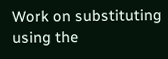Work on substituting using the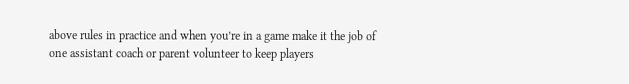above rules in practice and when you’re in a game make it the job of one assistant coach or parent volunteer to keep players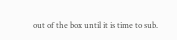out of the box until it is time to sub.